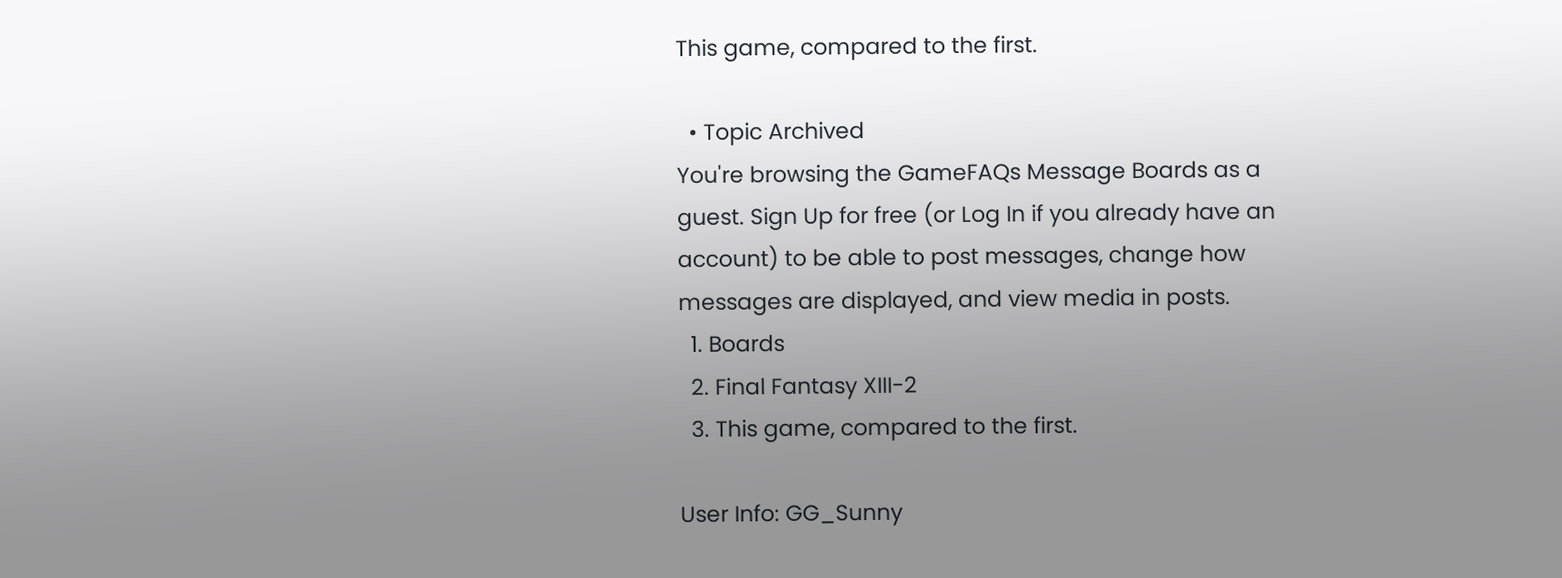This game, compared to the first.

  • Topic Archived
You're browsing the GameFAQs Message Boards as a guest. Sign Up for free (or Log In if you already have an account) to be able to post messages, change how messages are displayed, and view media in posts.
  1. Boards
  2. Final Fantasy XIII-2
  3. This game, compared to the first.

User Info: GG_Sunny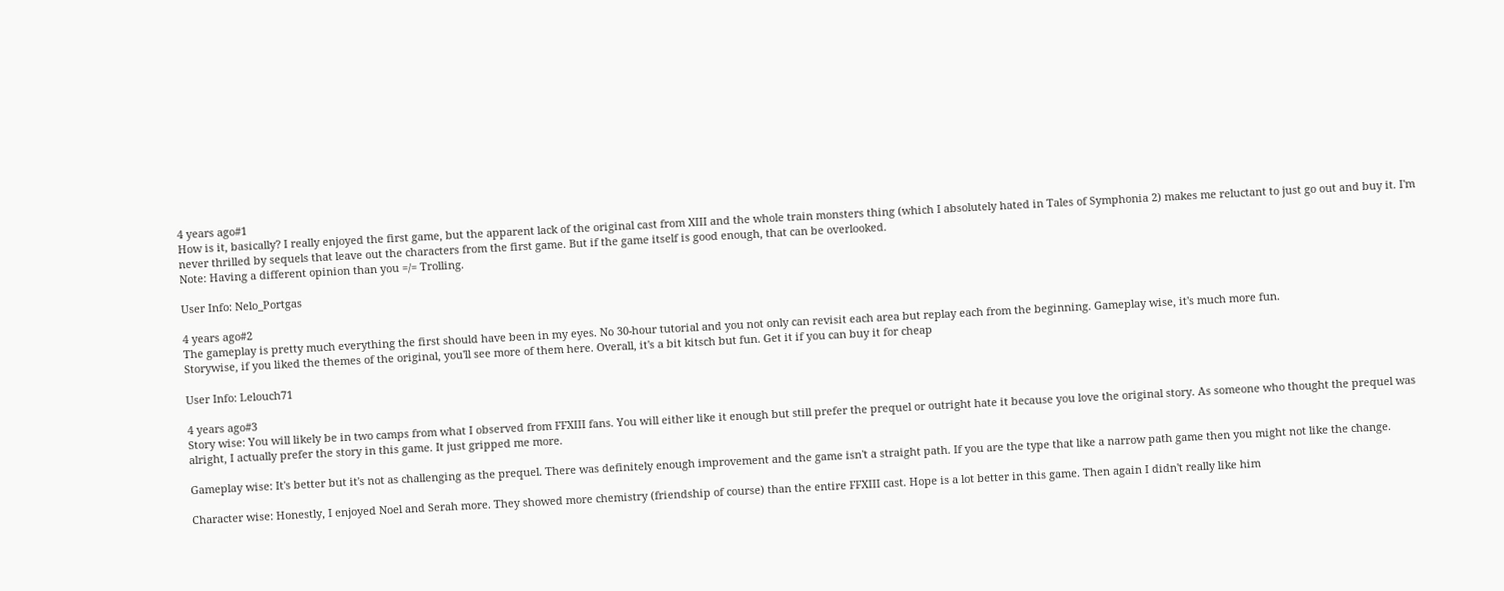4 years ago#1
How is it, basically? I really enjoyed the first game, but the apparent lack of the original cast from XIII and the whole train monsters thing (which I absolutely hated in Tales of Symphonia 2) makes me reluctant to just go out and buy it. I'm never thrilled by sequels that leave out the characters from the first game. But if the game itself is good enough, that can be overlooked.
Note: Having a different opinion than you =/= Trolling.

User Info: Nelo_Portgas

4 years ago#2
The gameplay is pretty much everything the first should have been in my eyes. No 30-hour tutorial and you not only can revisit each area but replay each from the beginning. Gameplay wise, it's much more fun.
Storywise, if you liked the themes of the original, you'll see more of them here. Overall, it's a bit kitsch but fun. Get it if you can buy it for cheap

User Info: Lelouch71

4 years ago#3
Story wise: You will likely be in two camps from what I observed from FFXIII fans. You will either like it enough but still prefer the prequel or outright hate it because you love the original story. As someone who thought the prequel was alright, I actually prefer the story in this game. It just gripped me more.

Gameplay wise: It's better but it's not as challenging as the prequel. There was definitely enough improvement and the game isn't a straight path. If you are the type that like a narrow path game then you might not like the change.

Character wise: Honestly, I enjoyed Noel and Serah more. They showed more chemistry (friendship of course) than the entire FFXIII cast. Hope is a lot better in this game. Then again I didn't really like him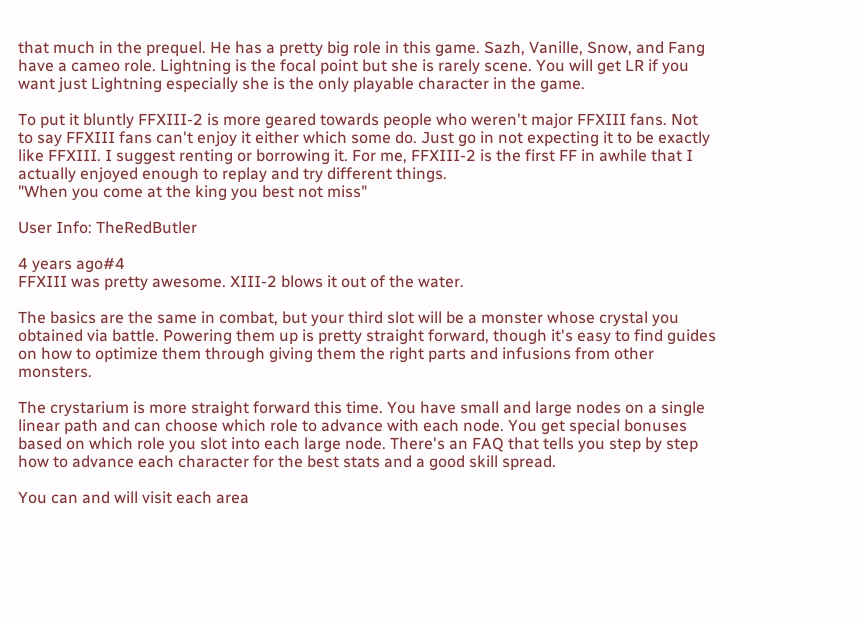that much in the prequel. He has a pretty big role in this game. Sazh, Vanille, Snow, and Fang have a cameo role. Lightning is the focal point but she is rarely scene. You will get LR if you want just Lightning especially she is the only playable character in the game.

To put it bluntly FFXIII-2 is more geared towards people who weren't major FFXIII fans. Not to say FFXIII fans can't enjoy it either which some do. Just go in not expecting it to be exactly like FFXIII. I suggest renting or borrowing it. For me, FFXIII-2 is the first FF in awhile that I actually enjoyed enough to replay and try different things.
"When you come at the king you best not miss"

User Info: TheRedButler

4 years ago#4
FFXIII was pretty awesome. XIII-2 blows it out of the water.

The basics are the same in combat, but your third slot will be a monster whose crystal you obtained via battle. Powering them up is pretty straight forward, though it's easy to find guides on how to optimize them through giving them the right parts and infusions from other monsters.

The crystarium is more straight forward this time. You have small and large nodes on a single linear path and can choose which role to advance with each node. You get special bonuses based on which role you slot into each large node. There's an FAQ that tells you step by step how to advance each character for the best stats and a good skill spread.

You can and will visit each area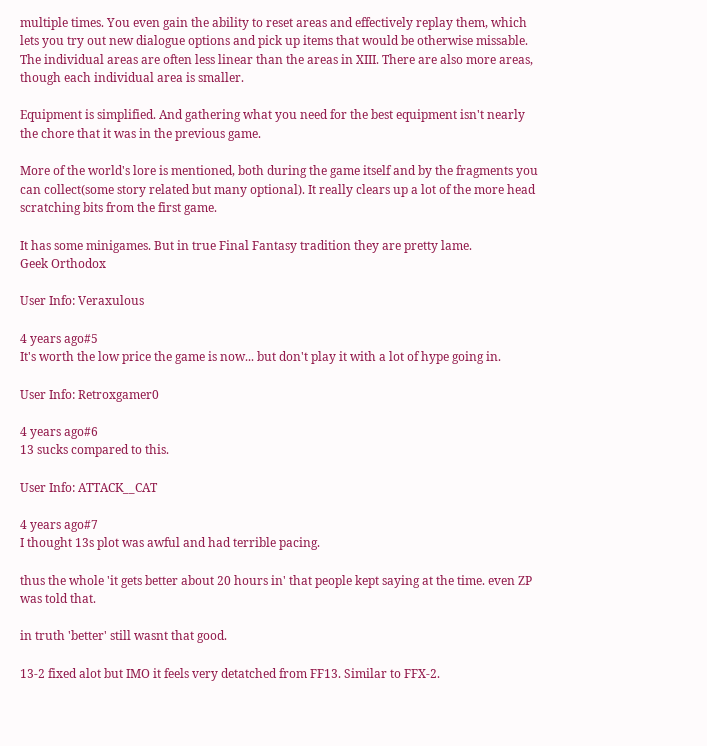multiple times. You even gain the ability to reset areas and effectively replay them, which lets you try out new dialogue options and pick up items that would be otherwise missable. The individual areas are often less linear than the areas in XIII. There are also more areas, though each individual area is smaller.

Equipment is simplified. And gathering what you need for the best equipment isn't nearly the chore that it was in the previous game.

More of the world's lore is mentioned, both during the game itself and by the fragments you can collect(some story related but many optional). It really clears up a lot of the more head scratching bits from the first game.

It has some minigames. But in true Final Fantasy tradition they are pretty lame.
Geek Orthodox

User Info: Veraxulous

4 years ago#5
It's worth the low price the game is now... but don't play it with a lot of hype going in.

User Info: Retroxgamer0

4 years ago#6
13 sucks compared to this.

User Info: ATTACK__CAT

4 years ago#7
I thought 13s plot was awful and had terrible pacing.

thus the whole 'it gets better about 20 hours in' that people kept saying at the time. even ZP was told that.

in truth 'better' still wasnt that good.

13-2 fixed alot but IMO it feels very detatched from FF13. Similar to FFX-2.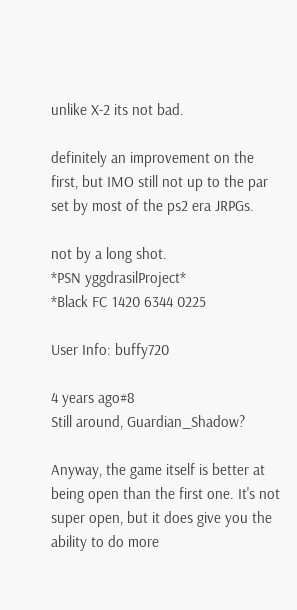unlike X-2 its not bad.

definitely an improvement on the first, but IMO still not up to the par set by most of the ps2 era JRPGs.

not by a long shot.
*PSN yggdrasilProject*
*Black FC 1420 6344 0225

User Info: buffy720

4 years ago#8
Still around, Guardian_Shadow?

Anyway, the game itself is better at being open than the first one. It's not super open, but it does give you the ability to do more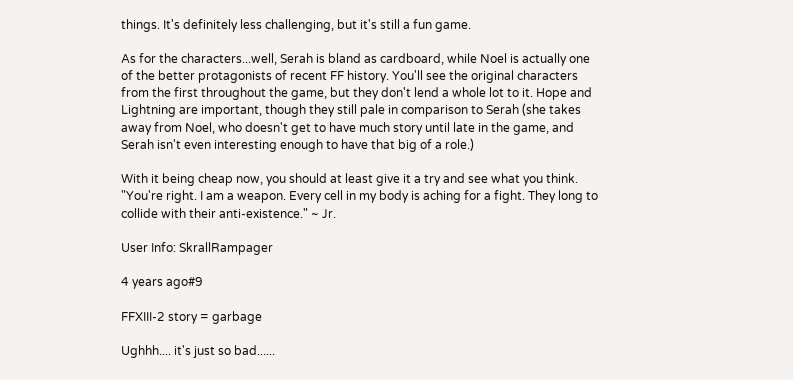things. It's definitely less challenging, but it's still a fun game.

As for the characters...well, Serah is bland as cardboard, while Noel is actually one of the better protagonists of recent FF history. You'll see the original characters from the first throughout the game, but they don't lend a whole lot to it. Hope and Lightning are important, though they still pale in comparison to Serah (she takes away from Noel, who doesn't get to have much story until late in the game, and Serah isn't even interesting enough to have that big of a role.)

With it being cheap now, you should at least give it a try and see what you think.
"You're right. I am a weapon. Every cell in my body is aching for a fight. They long to collide with their anti-existence." ~ Jr.

User Info: SkrallRampager

4 years ago#9

FFXIII-2 story = garbage

Ughhh.... it's just so bad......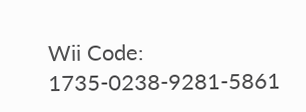Wii Code: 1735-0238-9281-5861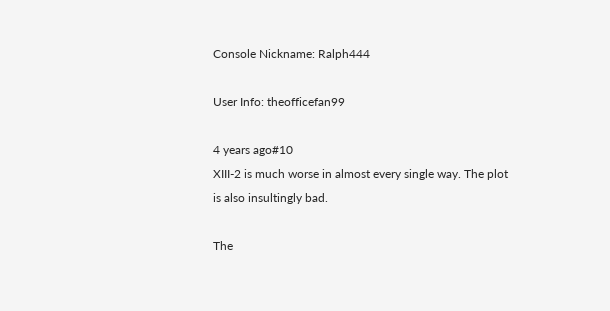Console Nickname: Ralph444

User Info: theofficefan99

4 years ago#10
XIII-2 is much worse in almost every single way. The plot is also insultingly bad.

The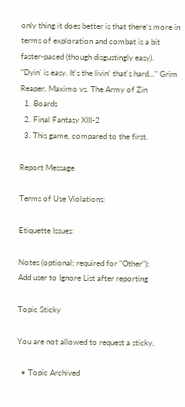only thing it does better is that there's more in terms of exploration and combat is a bit faster-paced (though disgustingly easy).
"Dyin' is easy. It's the livin' that's hard..." Grim Reaper, Maximo vs. The Army of Zin
  1. Boards
  2. Final Fantasy XIII-2
  3. This game, compared to the first.

Report Message

Terms of Use Violations:

Etiquette Issues:

Notes (optional; required for "Other"):
Add user to Ignore List after reporting

Topic Sticky

You are not allowed to request a sticky.

  • Topic Archived